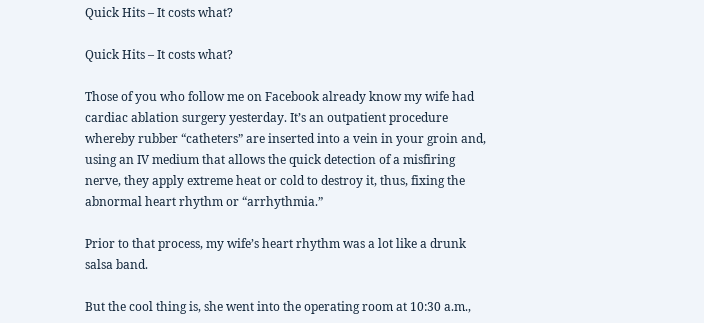Quick Hits – It costs what?

Quick Hits – It costs what?

Those of you who follow me on Facebook already know my wife had cardiac ablation surgery yesterday. It’s an outpatient procedure whereby rubber “catheters” are inserted into a vein in your groin and, using an IV medium that allows the quick detection of a misfiring nerve, they apply extreme heat or cold to destroy it, thus, fixing the abnormal heart rhythm or “arrhythmia.”

Prior to that process, my wife’s heart rhythm was a lot like a drunk salsa band.

But the cool thing is, she went into the operating room at 10:30 a.m.,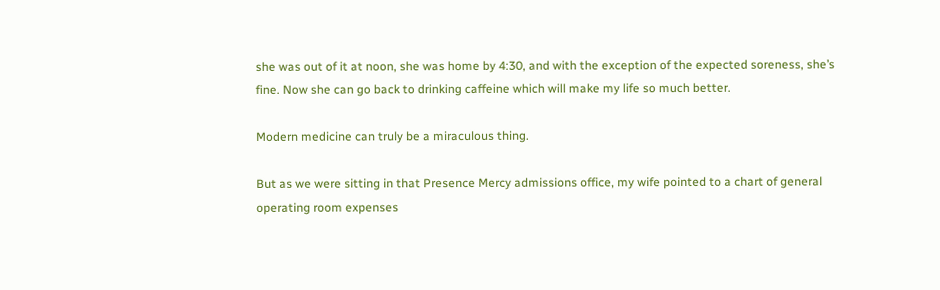she was out of it at noon, she was home by 4:30, and with the exception of the expected soreness, she’s fine. Now she can go back to drinking caffeine which will make my life so much better.

Modern medicine can truly be a miraculous thing.

But as we were sitting in that Presence Mercy admissions office, my wife pointed to a chart of general operating room expenses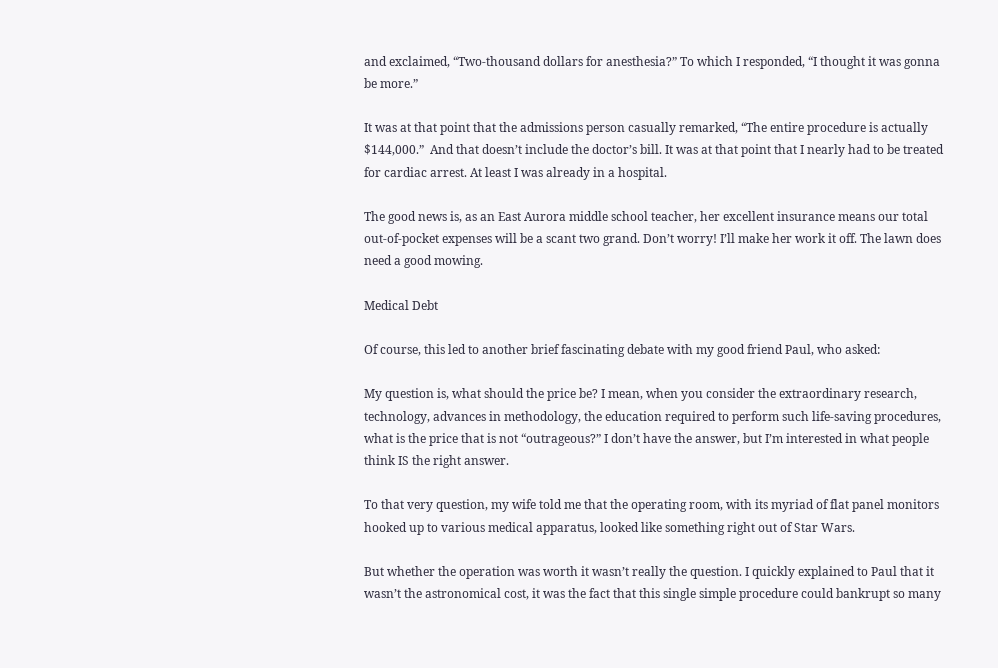and exclaimed, “Two-thousand dollars for anesthesia?” To which I responded, “I thought it was gonna be more.”

It was at that point that the admissions person casually remarked, “The entire procedure is actually $144,000.”  And that doesn’t include the doctor’s bill. It was at that point that I nearly had to be treated for cardiac arrest. At least I was already in a hospital.

The good news is, as an East Aurora middle school teacher, her excellent insurance means our total out-of-pocket expenses will be a scant two grand. Don’t worry! I’ll make her work it off. The lawn does need a good mowing.

Medical Debt

Of course, this led to another brief fascinating debate with my good friend Paul, who asked:

My question is, what should the price be? I mean, when you consider the extraordinary research, technology, advances in methodology, the education required to perform such life-saving procedures, what is the price that is not “outrageous?” I don’t have the answer, but I’m interested in what people think IS the right answer.

To that very question, my wife told me that the operating room, with its myriad of flat panel monitors hooked up to various medical apparatus, looked like something right out of Star Wars.

But whether the operation was worth it wasn’t really the question. I quickly explained to Paul that it wasn’t the astronomical cost, it was the fact that this single simple procedure could bankrupt so many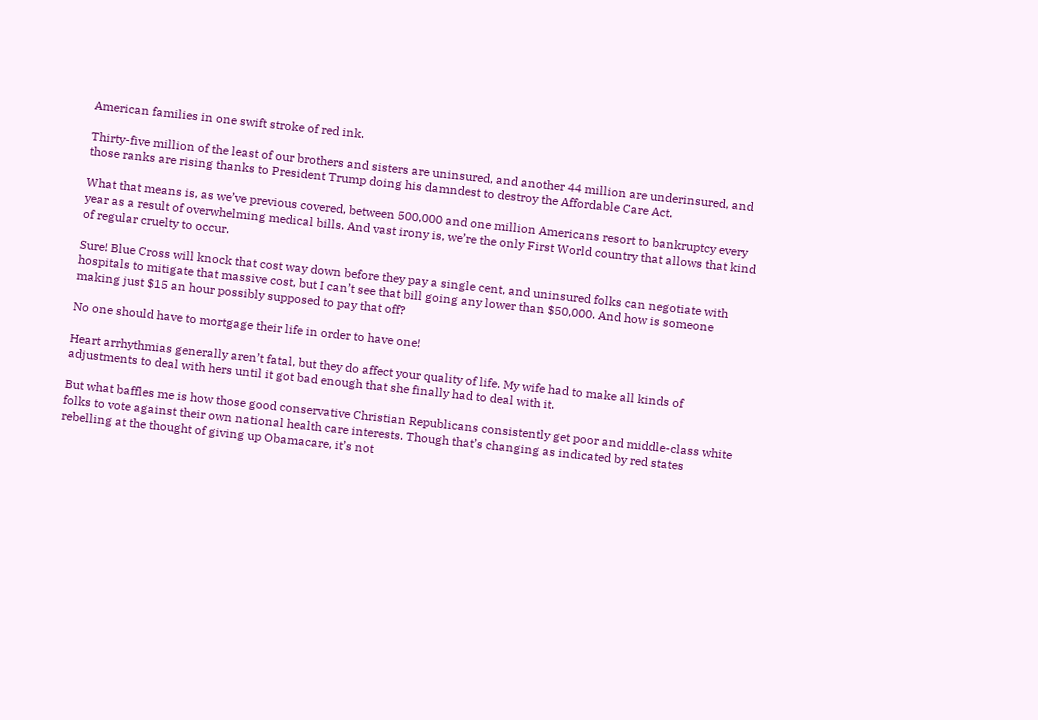American families in one swift stroke of red ink.

Thirty-five million of the least of our brothers and sisters are uninsured, and another 44 million are underinsured, and those ranks are rising thanks to President Trump doing his damndest to destroy the Affordable Care Act.

What that means is, as we’ve previous covered, between 500,000 and one million Americans resort to bankruptcy every year as a result of overwhelming medical bills. And vast irony is, we’re the only First World country that allows that kind of regular cruelty to occur.

Sure! Blue Cross will knock that cost way down before they pay a single cent, and uninsured folks can negotiate with hospitals to mitigate that massive cost, but I can’t see that bill going any lower than $50,000. And how is someone making just $15 an hour possibly supposed to pay that off?

No one should have to mortgage their life in order to have one!

Heart arrhythmias generally aren’t fatal, but they do affect your quality of life. My wife had to make all kinds of adjustments to deal with hers until it got bad enough that she finally had to deal with it.

But what baffles me is how those good conservative Christian Republicans consistently get poor and middle-class white folks to vote against their own national health care interests. Though that’s changing as indicated by red states rebelling at the thought of giving up Obamacare, it’s not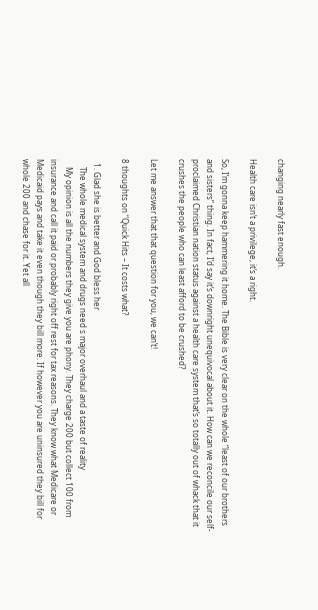changing nearly fast enough.

Health care isn’t a privilege, it’s a right.

So, I’m gonna keep hammering it home. The Bible is very clear on the whole “least of our brothers and sisters” thing. In fact, I’d say it’s downright unequivocal about it. How can we reconcile our self-proclaimed Christian nation status against a health care system that’s so totally out of whack that it crushes the people who can least afford to be crushed?

Let me answer that that question for you, we can’t!

8 thoughts on “Quick Hits – It costs what?

  1. Glad she is better and God bless her
    The whole medical system and drugs need s major overhaul and a taste of reality
    My opinion is all the numbers they give you are phony. They charge 200 but collect 100 from insurance and call it paid or probably right off rest for tax reasons. They know what Medicare or Medicaid pays and take it even though they bill more. If however you are uninsured they bill for whole 200 and chase for it. Yet all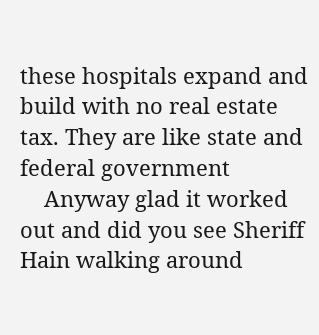these hospitals expand and build with no real estate tax. They are like state and federal government
    Anyway glad it worked out and did you see Sheriff Hain walking around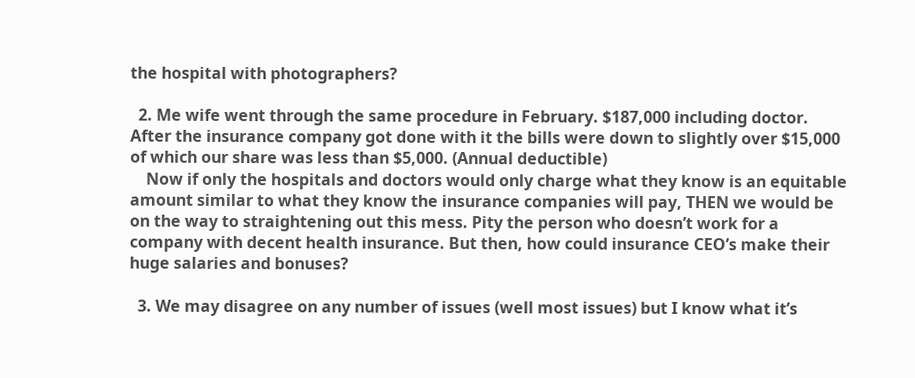the hospital with photographers?

  2. Me wife went through the same procedure in February. $187,000 including doctor. After the insurance company got done with it the bills were down to slightly over $15,000 of which our share was less than $5,000. (Annual deductible)
    Now if only the hospitals and doctors would only charge what they know is an equitable amount similar to what they know the insurance companies will pay, THEN we would be on the way to straightening out this mess. Pity the person who doesn’t work for a company with decent health insurance. But then, how could insurance CEO’s make their huge salaries and bonuses?

  3. We may disagree on any number of issues (well most issues) but I know what it’s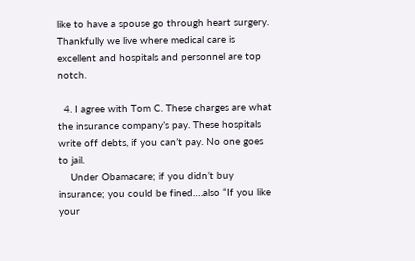like to have a spouse go through heart surgery. Thankfully we live where medical care is excellent and hospitals and personnel are top notch.

  4. I agree with Tom C. These charges are what the insurance company’s pay. These hospitals write off debts, if you can’t pay. No one goes to jail.
    Under Obamacare; if you didn’t buy insurance; you could be fined….also “If you like your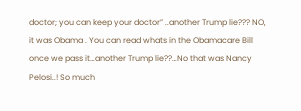doctor; you can keep your doctor” ..another Trump lie??? NO, it was Obama . You can read whats in the Obamacare Bill once we pass it…another Trump lie??…No that was Nancy Pelosi..! So much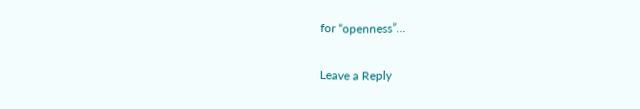for “openness”…

Leave a Reply